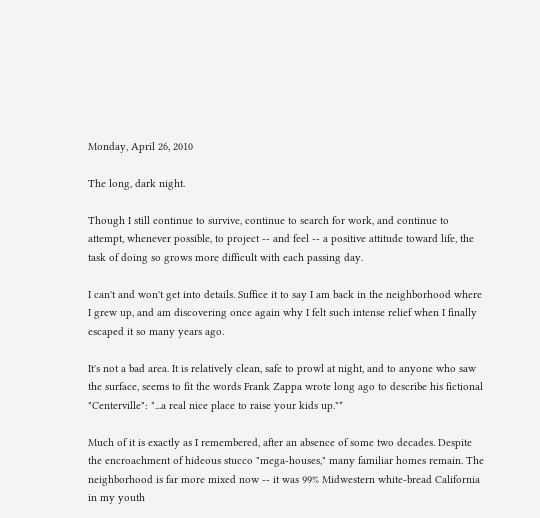Monday, April 26, 2010

The long, dark night.

Though I still continue to survive, continue to search for work, and continue to attempt, whenever possible, to project -- and feel -- a positive attitude toward life, the task of doing so grows more difficult with each passing day.

I can't and won't get into details. Suffice it to say I am back in the neighborhood where I grew up, and am discovering once again why I felt such intense relief when I finally escaped it so many years ago.

It's not a bad area. It is relatively clean, safe to prowl at night, and to anyone who saw the surface, seems to fit the words Frank Zappa wrote long ago to describe his fictional "Centerville": "...a real nice place to raise your kids up."*

Much of it is exactly as I remembered, after an absence of some two decades. Despite the encroachment of hideous stucco "mega-houses," many familiar homes remain. The neighborhood is far more mixed now -- it was 99% Midwestern white-bread California in my youth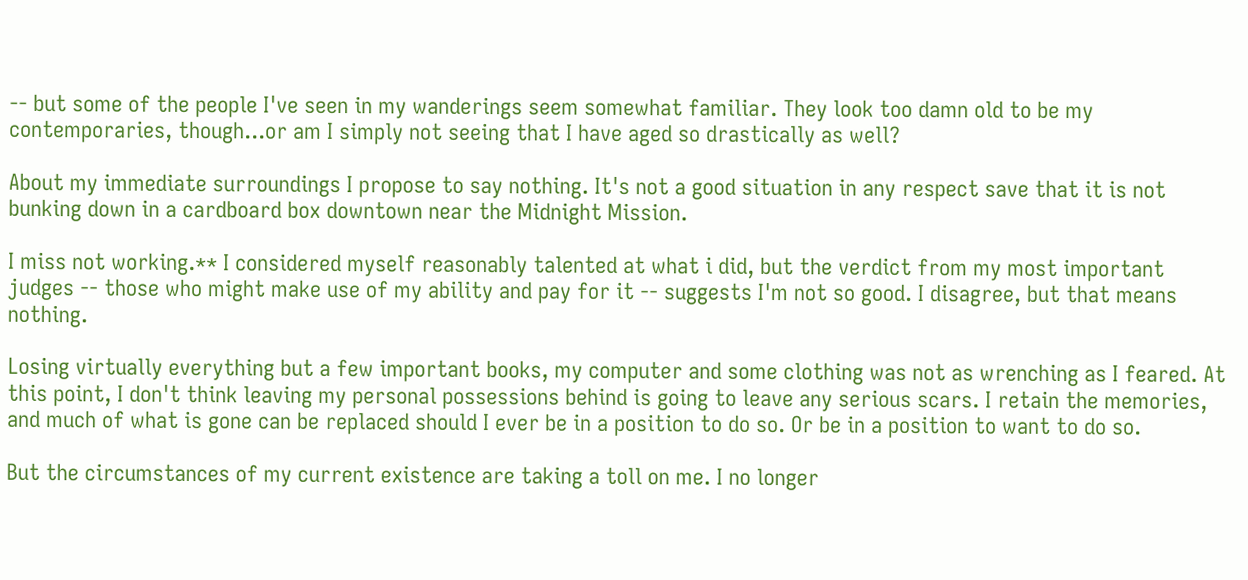-- but some of the people I've seen in my wanderings seem somewhat familiar. They look too damn old to be my contemporaries, though...or am I simply not seeing that I have aged so drastically as well?

About my immediate surroundings I propose to say nothing. It's not a good situation in any respect save that it is not bunking down in a cardboard box downtown near the Midnight Mission.

I miss not working.** I considered myself reasonably talented at what i did, but the verdict from my most important judges -- those who might make use of my ability and pay for it -- suggests I'm not so good. I disagree, but that means nothing.

Losing virtually everything but a few important books, my computer and some clothing was not as wrenching as I feared. At this point, I don't think leaving my personal possessions behind is going to leave any serious scars. I retain the memories, and much of what is gone can be replaced should I ever be in a position to do so. Or be in a position to want to do so.

But the circumstances of my current existence are taking a toll on me. I no longer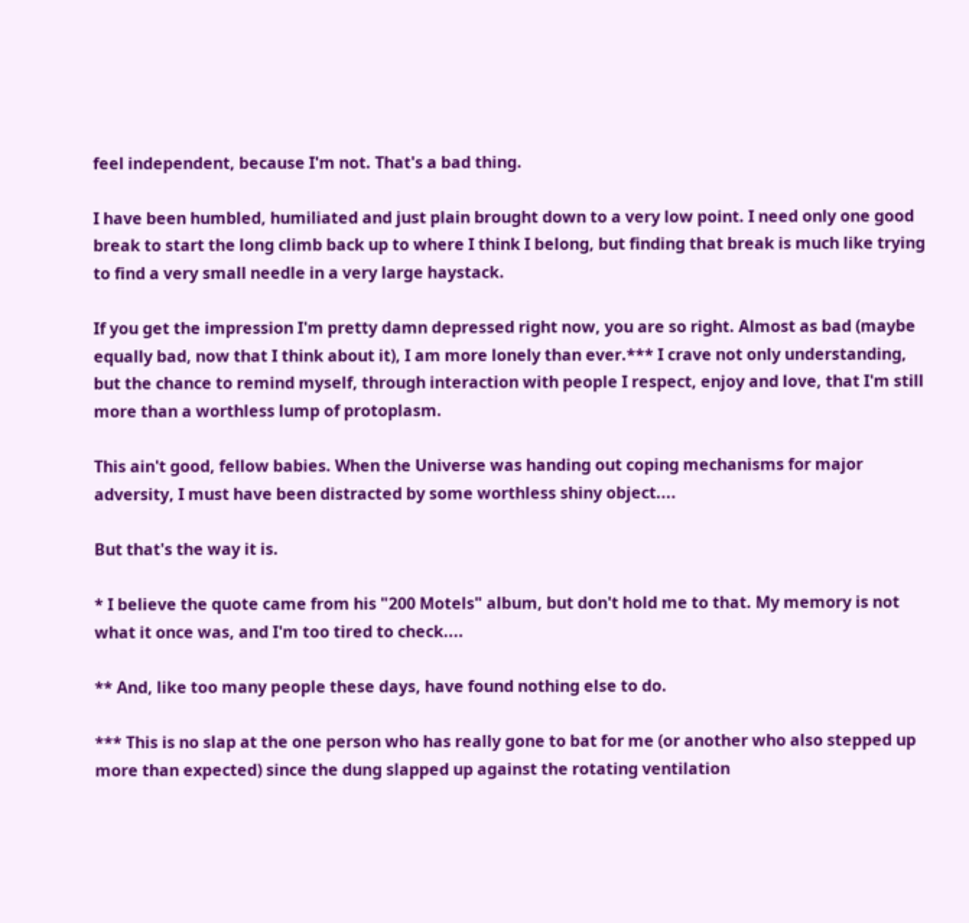feel independent, because I'm not. That's a bad thing.

I have been humbled, humiliated and just plain brought down to a very low point. I need only one good break to start the long climb back up to where I think I belong, but finding that break is much like trying to find a very small needle in a very large haystack.

If you get the impression I'm pretty damn depressed right now, you are so right. Almost as bad (maybe equally bad, now that I think about it), I am more lonely than ever.*** I crave not only understanding, but the chance to remind myself, through interaction with people I respect, enjoy and love, that I'm still more than a worthless lump of protoplasm.

This ain't good, fellow babies. When the Universe was handing out coping mechanisms for major adversity, I must have been distracted by some worthless shiny object....

But that's the way it is.

* I believe the quote came from his "200 Motels" album, but don't hold me to that. My memory is not what it once was, and I'm too tired to check....

** And, like too many people these days, have found nothing else to do.

*** This is no slap at the one person who has really gone to bat for me (or another who also stepped up more than expected) since the dung slapped up against the rotating ventilation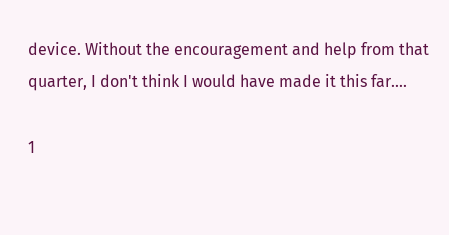device. Without the encouragement and help from that quarter, I don't think I would have made it this far....

1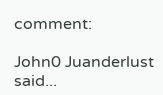comment:

John0 Juanderlust said...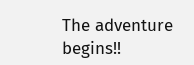The adventure begins!!